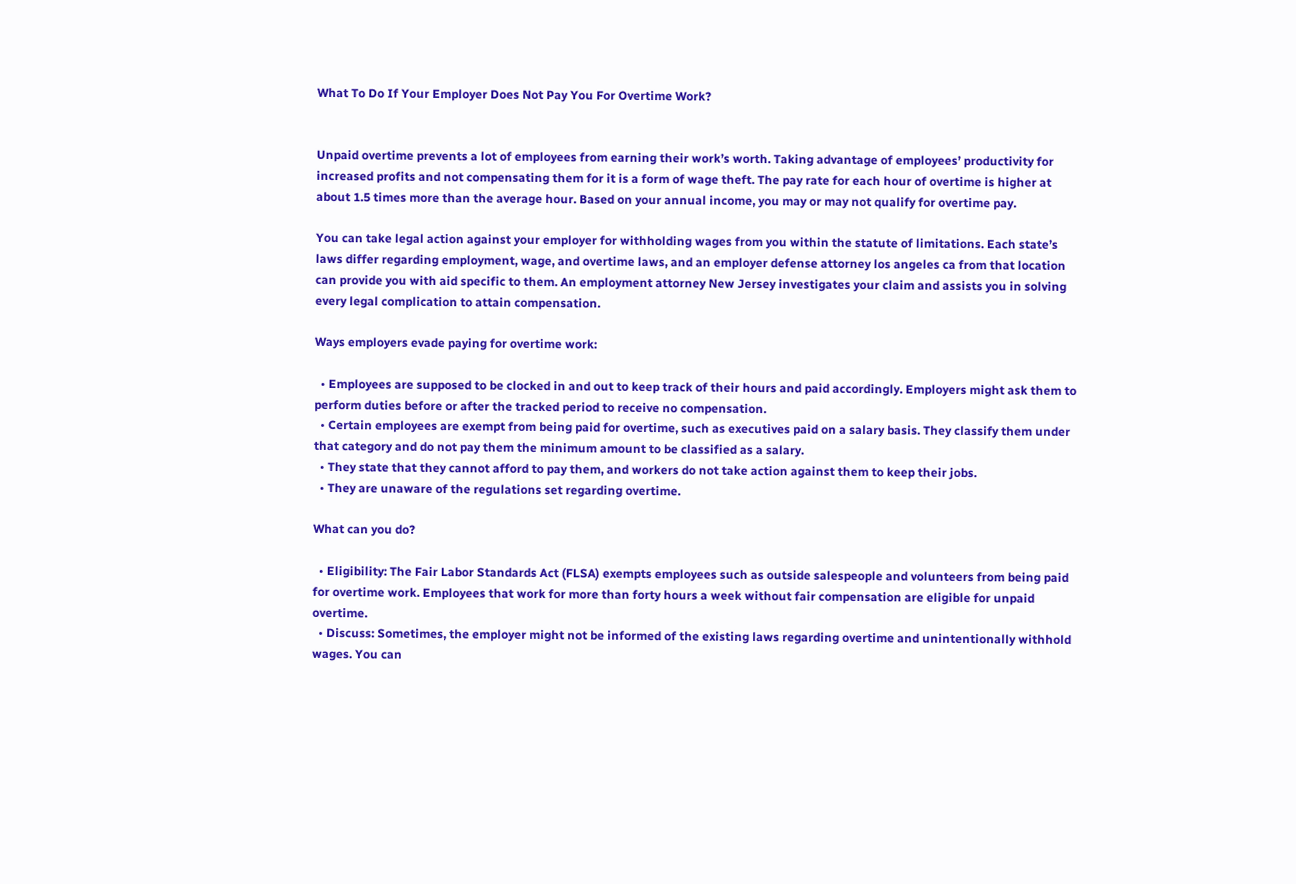What To Do If Your Employer Does Not Pay You For Overtime Work?


Unpaid overtime prevents a lot of employees from earning their work’s worth. Taking advantage of employees’ productivity for increased profits and not compensating them for it is a form of wage theft. The pay rate for each hour of overtime is higher at about 1.5 times more than the average hour. Based on your annual income, you may or may not qualify for overtime pay.

You can take legal action against your employer for withholding wages from you within the statute of limitations. Each state’s laws differ regarding employment, wage, and overtime laws, and an employer defense attorney los angeles ca from that location can provide you with aid specific to them. An employment attorney New Jersey investigates your claim and assists you in solving every legal complication to attain compensation.

Ways employers evade paying for overtime work:

  • Employees are supposed to be clocked in and out to keep track of their hours and paid accordingly. Employers might ask them to perform duties before or after the tracked period to receive no compensation.
  • Certain employees are exempt from being paid for overtime, such as executives paid on a salary basis. They classify them under that category and do not pay them the minimum amount to be classified as a salary.
  • They state that they cannot afford to pay them, and workers do not take action against them to keep their jobs.
  • They are unaware of the regulations set regarding overtime.

What can you do?

  • Eligibility: The Fair Labor Standards Act (FLSA) exempts employees such as outside salespeople and volunteers from being paid for overtime work. Employees that work for more than forty hours a week without fair compensation are eligible for unpaid overtime.
  • Discuss: Sometimes, the employer might not be informed of the existing laws regarding overtime and unintentionally withhold wages. You can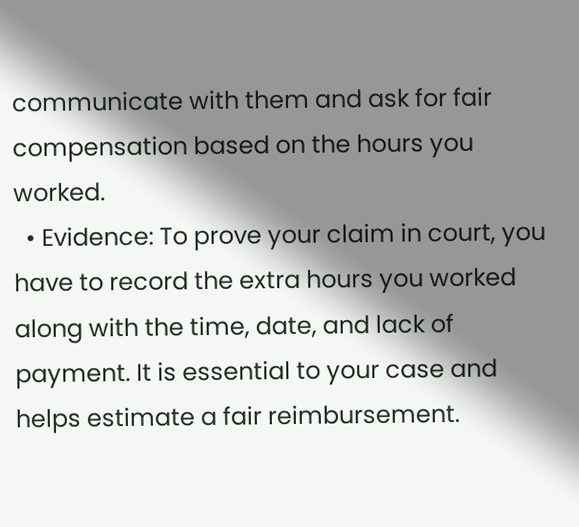communicate with them and ask for fair compensation based on the hours you worked.
  • Evidence: To prove your claim in court, you have to record the extra hours you worked along with the time, date, and lack of payment. It is essential to your case and helps estimate a fair reimbursement.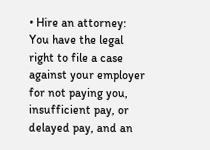• Hire an attorney: You have the legal right to file a case against your employer for not paying you, insufficient pay, or delayed pay, and an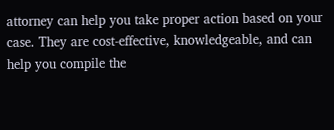attorney can help you take proper action based on your case. They are cost-effective, knowledgeable, and can help you compile the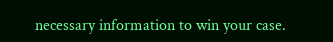necessary information to win your case.